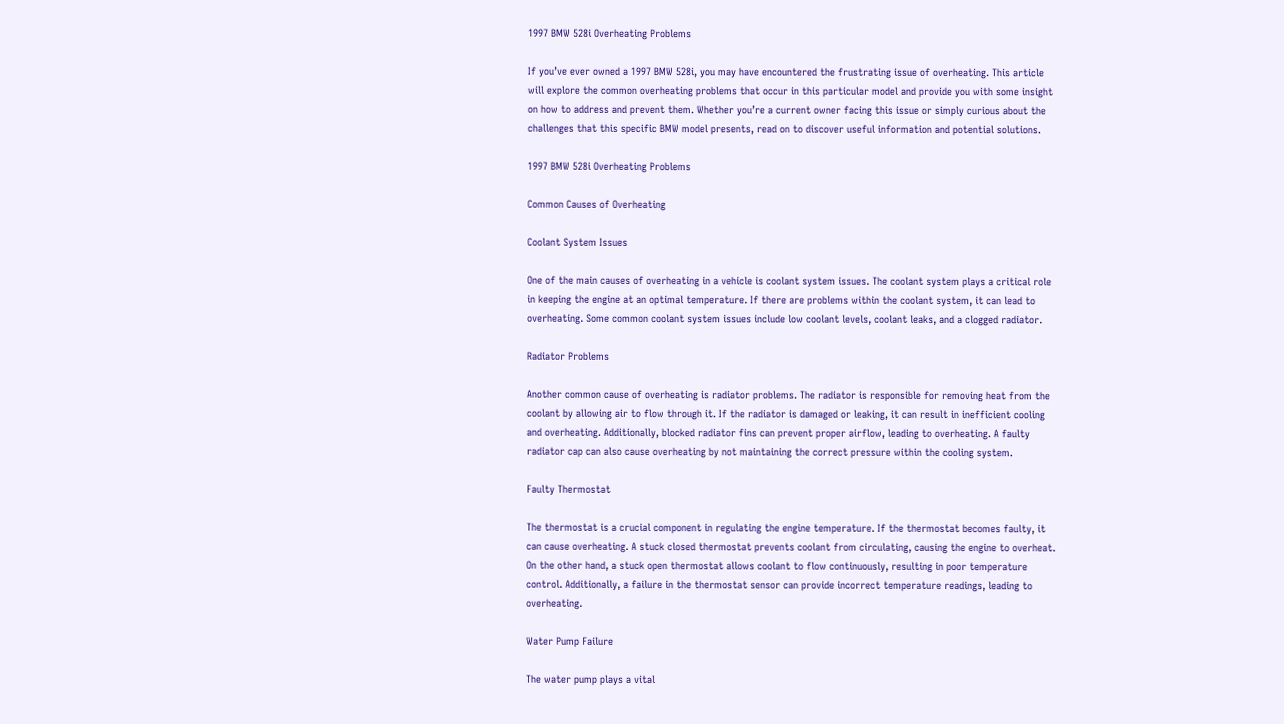1997 BMW 528i Overheating Problems

If you’ve ever owned a 1997 BMW 528i, you may have encountered the frustrating issue of overheating. This article will explore the common overheating problems that occur in this particular model and provide you with some insight on how to address and prevent them. Whether you’re a current owner facing this issue or simply curious about the challenges that this specific BMW model presents, read on to discover useful information and potential solutions.

1997 BMW 528i Overheating Problems

Common Causes of Overheating

Coolant System Issues

One of the main causes of overheating in a vehicle is coolant system issues. The coolant system plays a critical role in keeping the engine at an optimal temperature. If there are problems within the coolant system, it can lead to overheating. Some common coolant system issues include low coolant levels, coolant leaks, and a clogged radiator.

Radiator Problems

Another common cause of overheating is radiator problems. The radiator is responsible for removing heat from the coolant by allowing air to flow through it. If the radiator is damaged or leaking, it can result in inefficient cooling and overheating. Additionally, blocked radiator fins can prevent proper airflow, leading to overheating. A faulty radiator cap can also cause overheating by not maintaining the correct pressure within the cooling system.

Faulty Thermostat

The thermostat is a crucial component in regulating the engine temperature. If the thermostat becomes faulty, it can cause overheating. A stuck closed thermostat prevents coolant from circulating, causing the engine to overheat. On the other hand, a stuck open thermostat allows coolant to flow continuously, resulting in poor temperature control. Additionally, a failure in the thermostat sensor can provide incorrect temperature readings, leading to overheating.

Water Pump Failure

The water pump plays a vital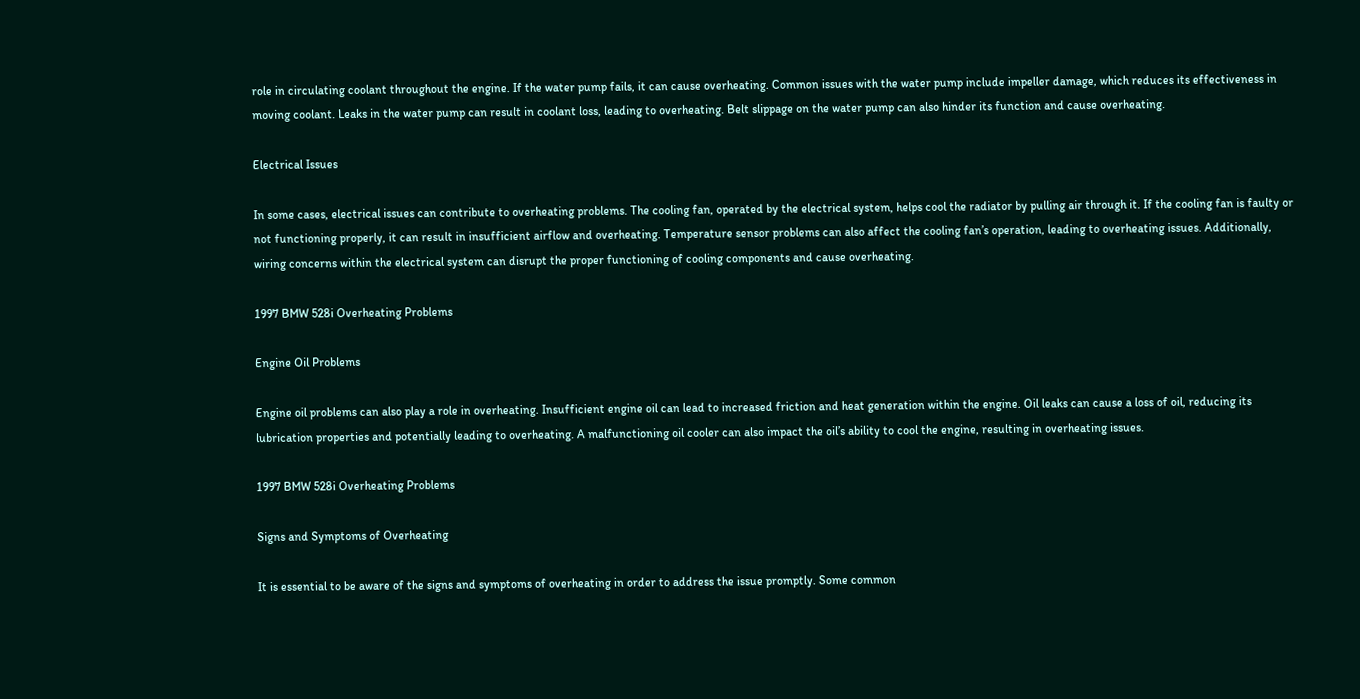role in circulating coolant throughout the engine. If the water pump fails, it can cause overheating. Common issues with the water pump include impeller damage, which reduces its effectiveness in moving coolant. Leaks in the water pump can result in coolant loss, leading to overheating. Belt slippage on the water pump can also hinder its function and cause overheating.

Electrical Issues

In some cases, electrical issues can contribute to overheating problems. The cooling fan, operated by the electrical system, helps cool the radiator by pulling air through it. If the cooling fan is faulty or not functioning properly, it can result in insufficient airflow and overheating. Temperature sensor problems can also affect the cooling fan’s operation, leading to overheating issues. Additionally, wiring concerns within the electrical system can disrupt the proper functioning of cooling components and cause overheating.

1997 BMW 528i Overheating Problems

Engine Oil Problems

Engine oil problems can also play a role in overheating. Insufficient engine oil can lead to increased friction and heat generation within the engine. Oil leaks can cause a loss of oil, reducing its lubrication properties and potentially leading to overheating. A malfunctioning oil cooler can also impact the oil’s ability to cool the engine, resulting in overheating issues.

1997 BMW 528i Overheating Problems

Signs and Symptoms of Overheating

It is essential to be aware of the signs and symptoms of overheating in order to address the issue promptly. Some common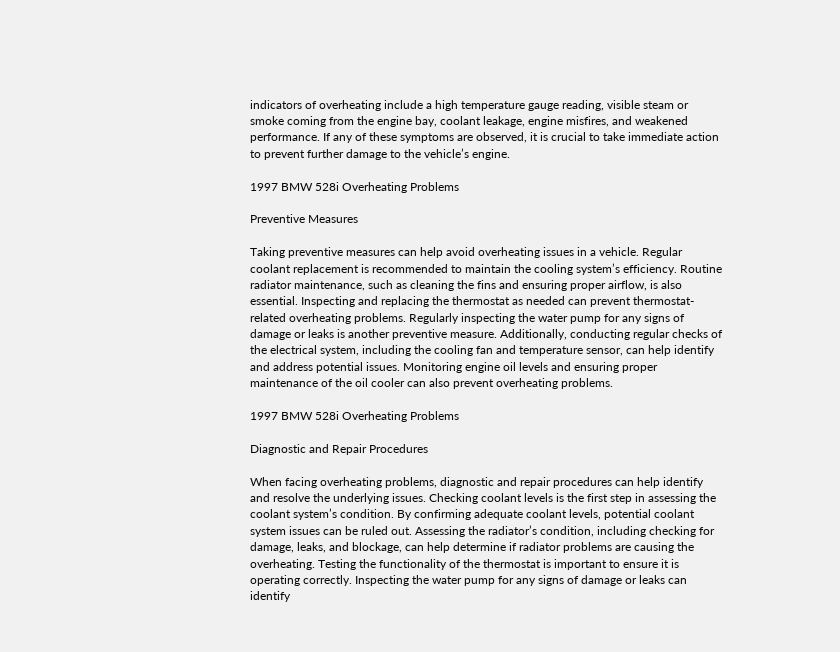indicators of overheating include a high temperature gauge reading, visible steam or smoke coming from the engine bay, coolant leakage, engine misfires, and weakened performance. If any of these symptoms are observed, it is crucial to take immediate action to prevent further damage to the vehicle’s engine.

1997 BMW 528i Overheating Problems

Preventive Measures

Taking preventive measures can help avoid overheating issues in a vehicle. Regular coolant replacement is recommended to maintain the cooling system’s efficiency. Routine radiator maintenance, such as cleaning the fins and ensuring proper airflow, is also essential. Inspecting and replacing the thermostat as needed can prevent thermostat-related overheating problems. Regularly inspecting the water pump for any signs of damage or leaks is another preventive measure. Additionally, conducting regular checks of the electrical system, including the cooling fan and temperature sensor, can help identify and address potential issues. Monitoring engine oil levels and ensuring proper maintenance of the oil cooler can also prevent overheating problems.

1997 BMW 528i Overheating Problems

Diagnostic and Repair Procedures

When facing overheating problems, diagnostic and repair procedures can help identify and resolve the underlying issues. Checking coolant levels is the first step in assessing the coolant system’s condition. By confirming adequate coolant levels, potential coolant system issues can be ruled out. Assessing the radiator’s condition, including checking for damage, leaks, and blockage, can help determine if radiator problems are causing the overheating. Testing the functionality of the thermostat is important to ensure it is operating correctly. Inspecting the water pump for any signs of damage or leaks can identify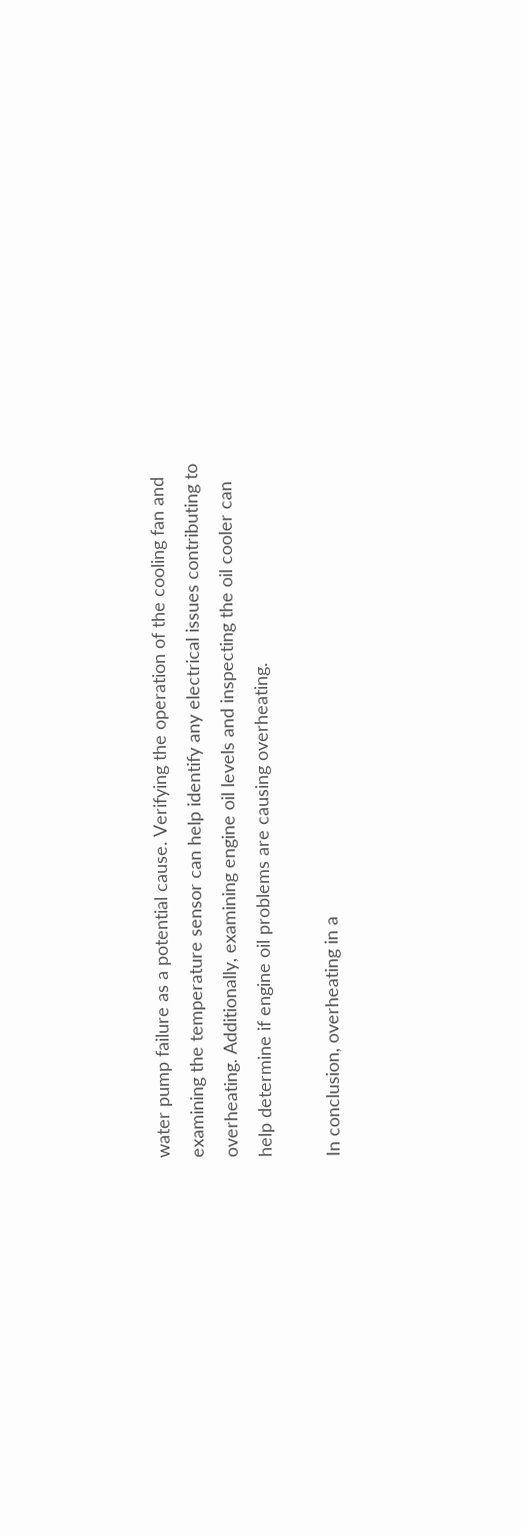water pump failure as a potential cause. Verifying the operation of the cooling fan and examining the temperature sensor can help identify any electrical issues contributing to overheating. Additionally, examining engine oil levels and inspecting the oil cooler can help determine if engine oil problems are causing overheating.

In conclusion, overheating in a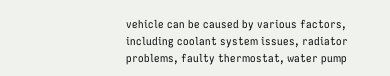vehicle can be caused by various factors, including coolant system issues, radiator problems, faulty thermostat, water pump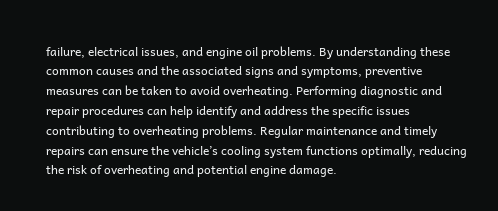failure, electrical issues, and engine oil problems. By understanding these common causes and the associated signs and symptoms, preventive measures can be taken to avoid overheating. Performing diagnostic and repair procedures can help identify and address the specific issues contributing to overheating problems. Regular maintenance and timely repairs can ensure the vehicle’s cooling system functions optimally, reducing the risk of overheating and potential engine damage.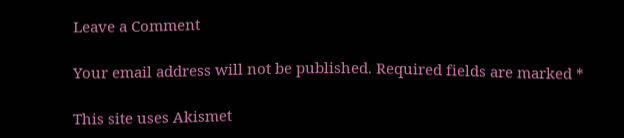Leave a Comment

Your email address will not be published. Required fields are marked *

This site uses Akismet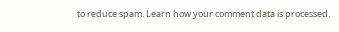to reduce spam. Learn how your comment data is processed.